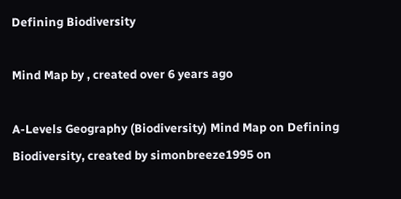Defining Biodiversity

Mind Map by , created over 6 years ago

A-Levels Geography (Biodiversity) Mind Map on Defining Biodiversity, created by simonbreeze1995 on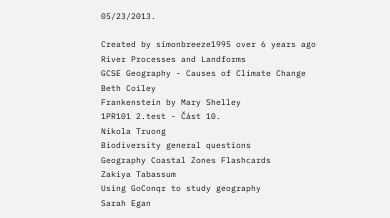05/23/2013.

Created by simonbreeze1995 over 6 years ago
River Processes and Landforms
GCSE Geography - Causes of Climate Change
Beth Coiley
Frankenstein by Mary Shelley
1PR101 2.test - Část 10.
Nikola Truong
Biodiversity general questions
Geography Coastal Zones Flashcards
Zakiya Tabassum
Using GoConqr to study geography
Sarah Egan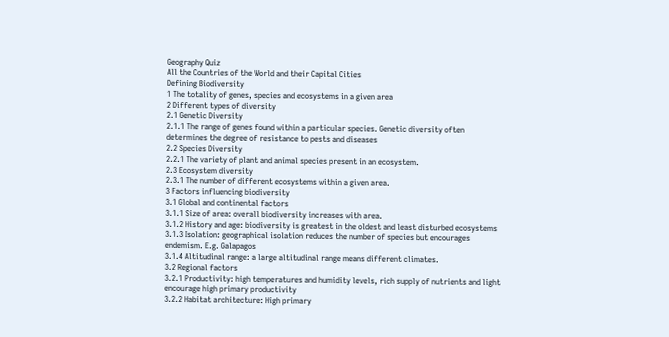Geography Quiz
All the Countries of the World and their Capital Cities
Defining Biodiversity
1 The totality of genes, species and ecosystems in a given area
2 Different types of diversity
2.1 Genetic Diversity
2.1.1 The range of genes found within a particular species. Genetic diversity often determines the degree of resistance to pests and diseases
2.2 Species Diversity
2.2.1 The variety of plant and animal species present in an ecosystem.
2.3 Ecosystem diversity
2.3.1 The number of different ecosystems within a given area.
3 Factors influencing biodiversity
3.1 Global and continental factors
3.1.1 Size of area: overall biodiversity increases with area.
3.1.2 History and age: biodiversity is greatest in the oldest and least disturbed ecosystems
3.1.3 Isolation: geographical isolation reduces the number of species but encourages endemism. E.g. Galapagos
3.1.4 Altitudinal range: a large altitudinal range means different climates.
3.2 Regional factors
3.2.1 Productivity: high temperatures and humidity levels, rich supply of nutrients and light encourage high primary productivity
3.2.2 Habitat architecture: High primary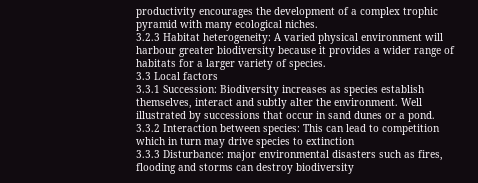productivity encourages the development of a complex trophic pyramid with many ecological niches.
3.2.3 Habitat heterogeneity: A varied physical environment will harbour greater biodiversity because it provides a wider range of habitats for a larger variety of species.
3.3 Local factors
3.3.1 Succession: Biodiversity increases as species establish themselves, interact and subtly alter the environment. Well illustrated by successions that occur in sand dunes or a pond.
3.3.2 Interaction between species: This can lead to competition which in turn may drive species to extinction
3.3.3 Disturbance: major environmental disasters such as fires, flooding and storms can destroy biodiversity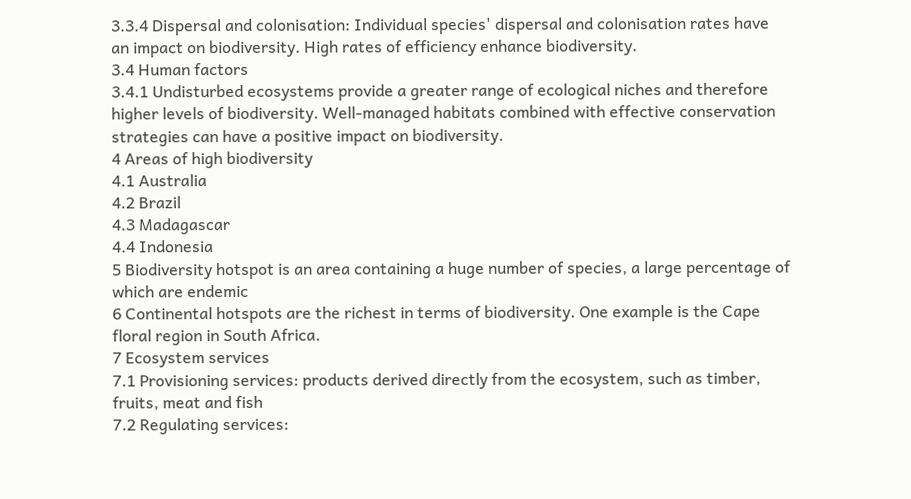3.3.4 Dispersal and colonisation: Individual species' dispersal and colonisation rates have an impact on biodiversity. High rates of efficiency enhance biodiversity.
3.4 Human factors
3.4.1 Undisturbed ecosystems provide a greater range of ecological niches and therefore higher levels of biodiversity. Well-managed habitats combined with effective conservation strategies can have a positive impact on biodiversity.
4 Areas of high biodiversity
4.1 Australia
4.2 Brazil
4.3 Madagascar
4.4 Indonesia
5 Biodiversity hotspot is an area containing a huge number of species, a large percentage of which are endemic
6 Continental hotspots are the richest in terms of biodiversity. One example is the Cape floral region in South Africa.
7 Ecosystem services
7.1 Provisioning services: products derived directly from the ecosystem, such as timber, fruits, meat and fish
7.2 Regulating services: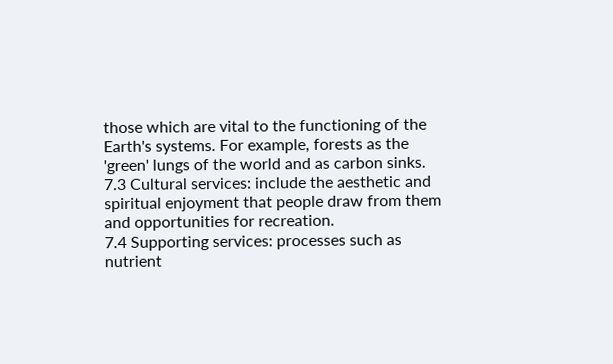those which are vital to the functioning of the Earth's systems. For example, forests as the 'green' lungs of the world and as carbon sinks.
7.3 Cultural services: include the aesthetic and spiritual enjoyment that people draw from them and opportunities for recreation.
7.4 Supporting services: processes such as nutrient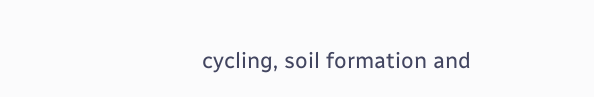cycling, soil formation and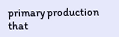primary production that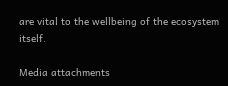are vital to the wellbeing of the ecosystem itself.

Media attachments